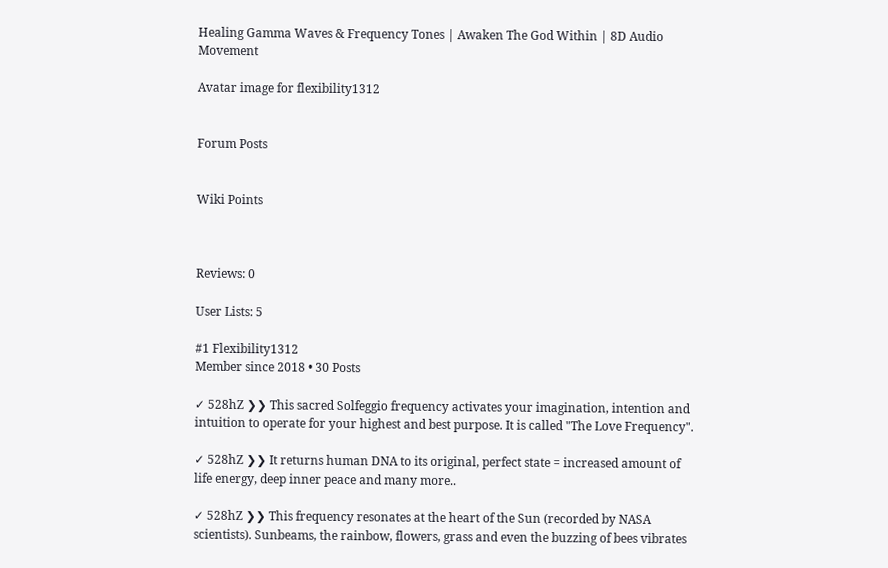Healing Gamma Waves & Frequency Tones | Awaken The God Within | 8D Audio Movement

Avatar image for flexibility1312


Forum Posts


Wiki Points



Reviews: 0

User Lists: 5

#1 Flexibility1312
Member since 2018 • 30 Posts

✓ 528hZ ❯❯ This sacred Solfeggio frequency activates your imagination, intention and intuition to operate for your highest and best purpose. It is called "The Love Frequency".

✓ 528hZ ❯❯ It returns human DNA to its original, perfect state = increased amount of life energy, deep inner peace and many more..

✓ 528hZ ❯❯ This frequency resonates at the heart of the Sun (recorded by NASA scientists). Sunbeams, the rainbow, flowers, grass and even the buzzing of bees vibrates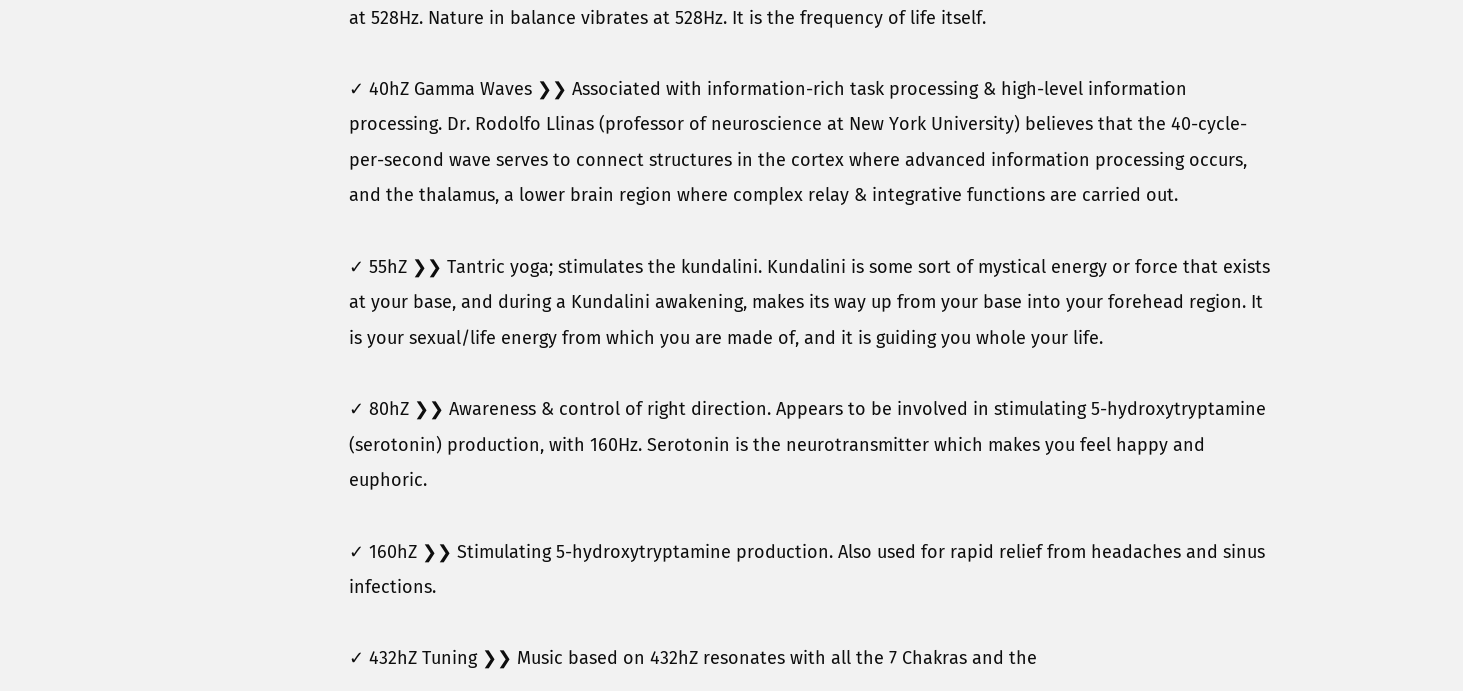at 528Hz. Nature in balance vibrates at 528Hz. It is the frequency of life itself.

✓ 40hZ Gamma Waves ❯❯ Associated with information-rich task processing & high-level information processing. Dr. Rodolfo Llinas (professor of neuroscience at New York University) believes that the 40-cycle-per-second wave serves to connect structures in the cortex where advanced information processing occurs, and the thalamus, a lower brain region where complex relay & integrative functions are carried out.

✓ 55hZ ❯❯ Tantric yoga; stimulates the kundalini. Kundalini is some sort of mystical energy or force that exists at your base, and during a Kundalini awakening, makes its way up from your base into your forehead region. It is your sexual/life energy from which you are made of, and it is guiding you whole your life.

✓ 80hZ ❯❯ Awareness & control of right direction. Appears to be involved in stimulating 5-hydroxytryptamine (serotonin) production, with 160Hz. Serotonin is the neurotransmitter which makes you feel happy and euphoric.

✓ 160hZ ❯❯ Stimulating 5-hydroxytryptamine production. Also used for rapid relief from headaches and sinus infections.

✓ 432hZ Tuning ❯❯ Music based on 432hZ resonates with all the 7 Chakras and the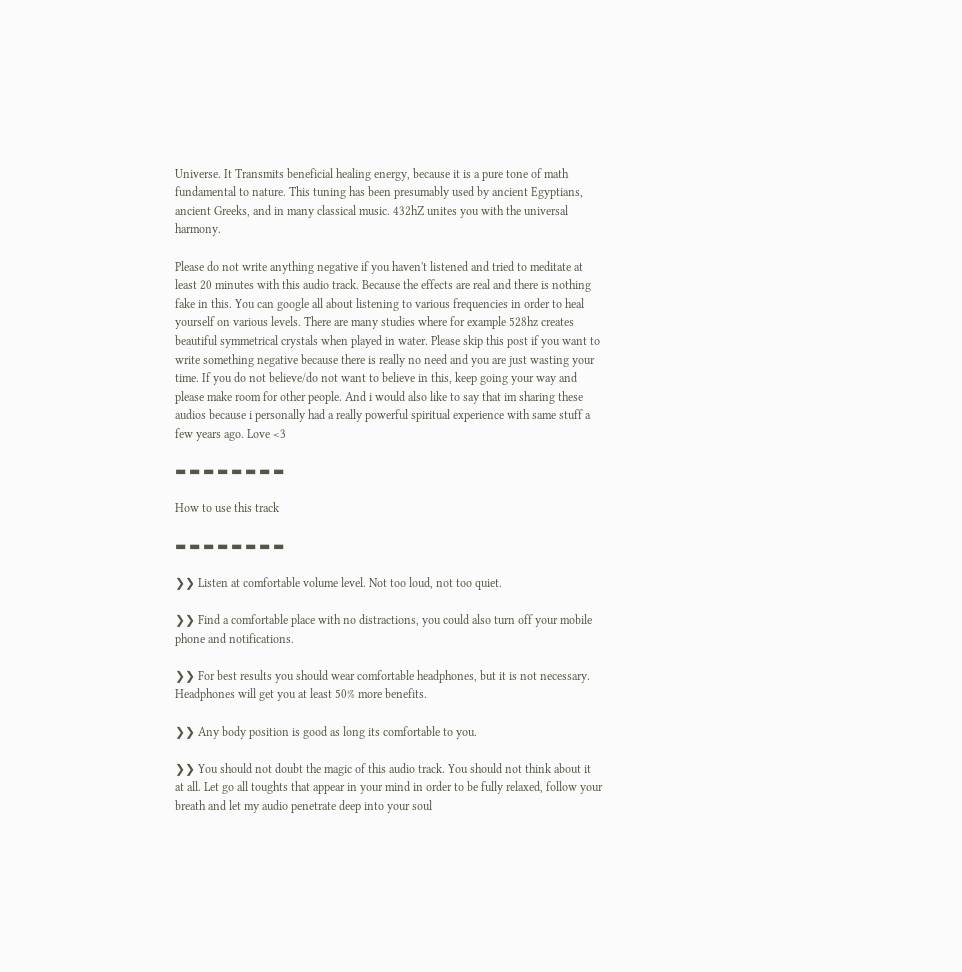Universe. It Transmits beneficial healing energy, because it is a pure tone of math fundamental to nature. This tuning has been presumably used by ancient Egyptians, ancient Greeks, and in many classical music. 432hZ unites you with the universal harmony.

Please do not write anything negative if you haven't listened and tried to meditate at least 20 minutes with this audio track. Because the effects are real and there is nothing fake in this. You can google all about listening to various frequencies in order to heal yourself on various levels. There are many studies where for example 528hz creates beautiful symmetrical crystals when played in water. Please skip this post if you want to write something negative because there is really no need and you are just wasting your time. If you do not believe/do not want to believe in this, keep going your way and please make room for other people. And i would also like to say that im sharing these audios because i personally had a really powerful spiritual experience with same stuff a few years ago. Love <3

▬ ▬ ▬ ▬ ▬ ▬ ▬ ▬

How to use this track

▬ ▬ ▬ ▬ ▬ ▬ ▬ ▬

❯❯ Listen at comfortable volume level. Not too loud, not too quiet.

❯❯ Find a comfortable place with no distractions, you could also turn off your mobile phone and notifications.

❯❯ For best results you should wear comfortable headphones, but it is not necessary. Headphones will get you at least 50% more benefits.

❯❯ Any body position is good as long its comfortable to you.

❯❯ You should not doubt the magic of this audio track. You should not think about it at all. Let go all toughts that appear in your mind in order to be fully relaxed, follow your breath and let my audio penetrate deep into your soul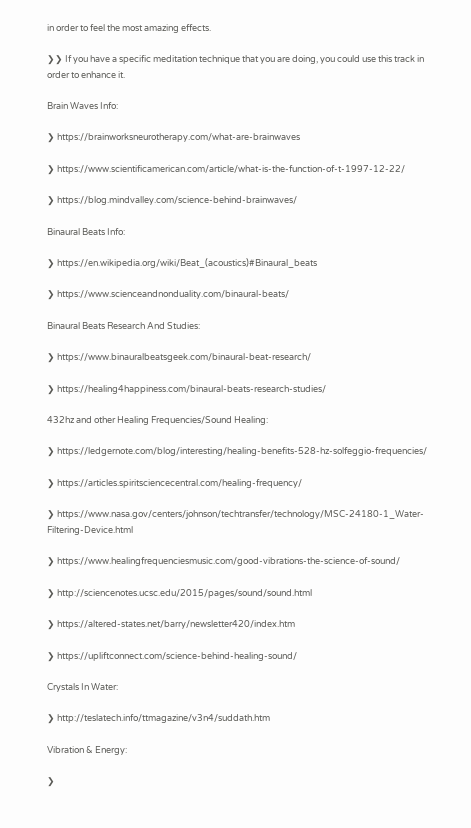in order to feel the most amazing effects.

❯❯ If you have a specific meditation technique that you are doing, you could use this track in order to enhance it.

Brain Waves Info:

❯ https://brainworksneurotherapy.com/what-are-brainwaves

❯ https://www.scientificamerican.com/article/what-is-the-function-of-t-1997-12-22/

❯ https://blog.mindvalley.com/science-behind-brainwaves/

Binaural Beats Info:

❯ https://en.wikipedia.org/wiki/Beat_(acoustics)#Binaural_beats

❯ https://www.scienceandnonduality.com/binaural-beats/

Binaural Beats Research And Studies:

❯ https://www.binauralbeatsgeek.com/binaural-beat-research/

❯ https://healing4happiness.com/binaural-beats-research-studies/

432hz and other Healing Frequencies/Sound Healing:

❯ https://ledgernote.com/blog/interesting/healing-benefits-528-hz-solfeggio-frequencies/

❯ https://articles.spiritsciencecentral.com/healing-frequency/

❯ https://www.nasa.gov/centers/johnson/techtransfer/technology/MSC-24180-1_Water-Filtering-Device.html

❯ https://www.healingfrequenciesmusic.com/good-vibrations-the-science-of-sound/

❯ http://sciencenotes.ucsc.edu/2015/pages/sound/sound.html

❯ https://altered-states.net/barry/newsletter420/index.htm

❯ https://upliftconnect.com/science-behind-healing-sound/

Crystals In Water:

❯ http://teslatech.info/ttmagazine/v3n4/suddath.htm

Vibration & Energy:

❯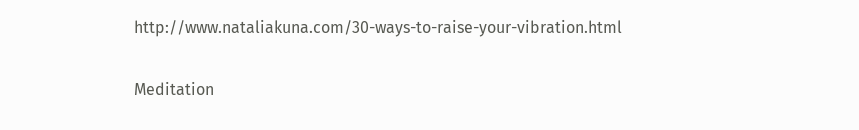http://www.nataliakuna.com/30-ways-to-raise-your-vibration.html

Meditation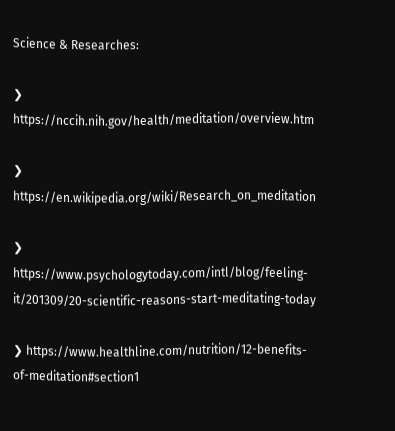Science & Researches:

❯ https://nccih.nih.gov/health/meditation/overview.htm

❯ https://en.wikipedia.org/wiki/Research_on_meditation

❯ https://www.psychologytoday.com/intl/blog/feeling-it/201309/20-scientific-reasons-start-meditating-today

❯ https://www.healthline.com/nutrition/12-benefits-of-meditation#section1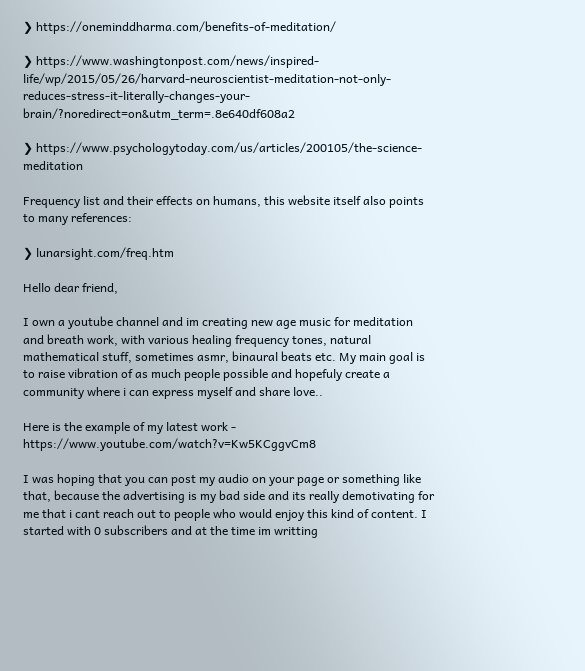❯ https://oneminddharma.com/benefits-of-meditation/

❯ https://www.washingtonpost.com/news/inspired-life/wp/2015/05/26/harvard-neuroscientist-meditation-not-only-reduces-stress-it-literally-changes-your-brain/?noredirect=on&utm_term=.8e640df608a2

❯ https://www.psychologytoday.com/us/articles/200105/the-science-meditation

Frequency list and their effects on humans, this website itself also points to many references:

❯ lunarsight.com/freq.htm

Hello dear friend,

I own a youtube channel and im creating new age music for meditation and breath work, with various healing frequency tones, natural mathematical stuff, sometimes asmr, binaural beats etc. My main goal is to raise vibration of as much people possible and hopefuly create a community where i can express myself and share love..

Here is the example of my latest work - https://www.youtube.com/watch?v=Kw5KCggvCm8

I was hoping that you can post my audio on your page or something like that, because the advertising is my bad side and its really demotivating for me that i cant reach out to people who would enjoy this kind of content. I started with 0 subscribers and at the time im writting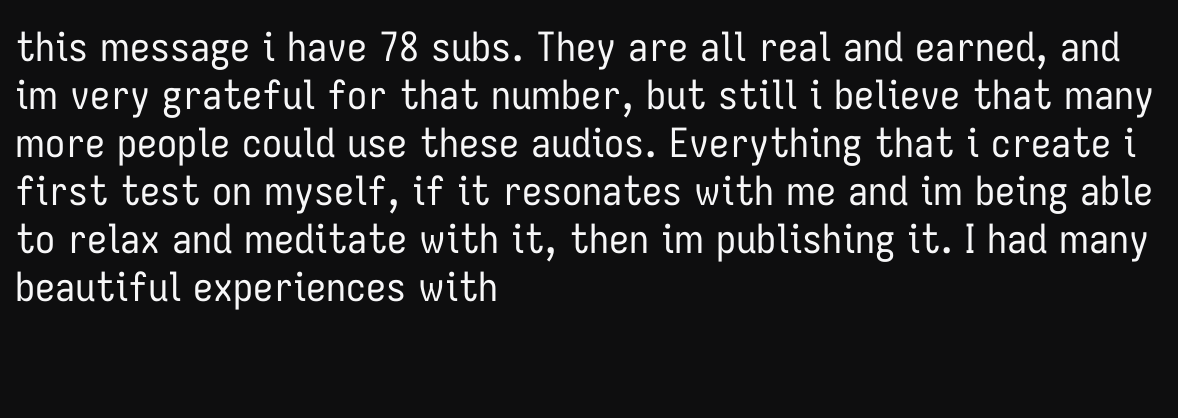this message i have 78 subs. They are all real and earned, and im very grateful for that number, but still i believe that many more people could use these audios. Everything that i create i first test on myself, if it resonates with me and im being able to relax and meditate with it, then im publishing it. I had many beautiful experiences with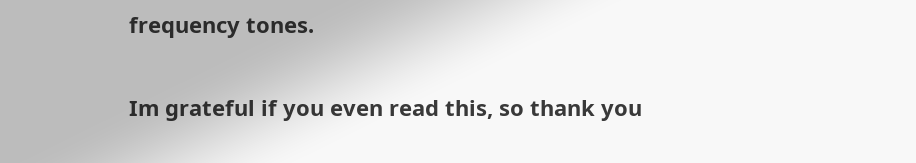frequency tones.

Im grateful if you even read this, so thank you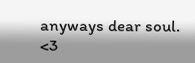anyways dear soul. <3